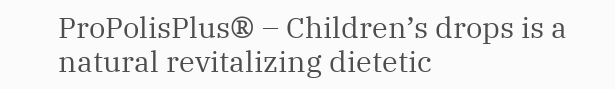ProPolisPlus® – Children’s drops is a natural revitalizing dietetic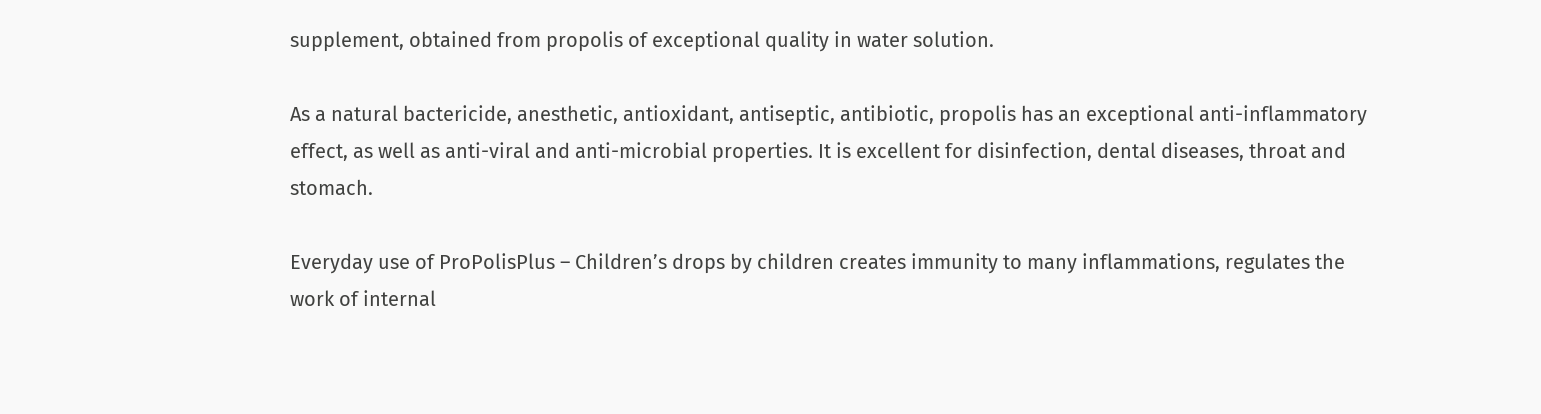supplement, obtained from propolis of exceptional quality in water solution.

As a natural bactericide, anesthetic, antioxidant, antiseptic, antibiotic, propolis has an exceptional anti-inflammatory effect, as well as anti-viral and anti-microbial properties. It is excellent for disinfection, dental diseases, throat and stomach.

Everyday use of ProPolisPlus – Children’s drops by children creates immunity to many inflammations, regulates the work of internal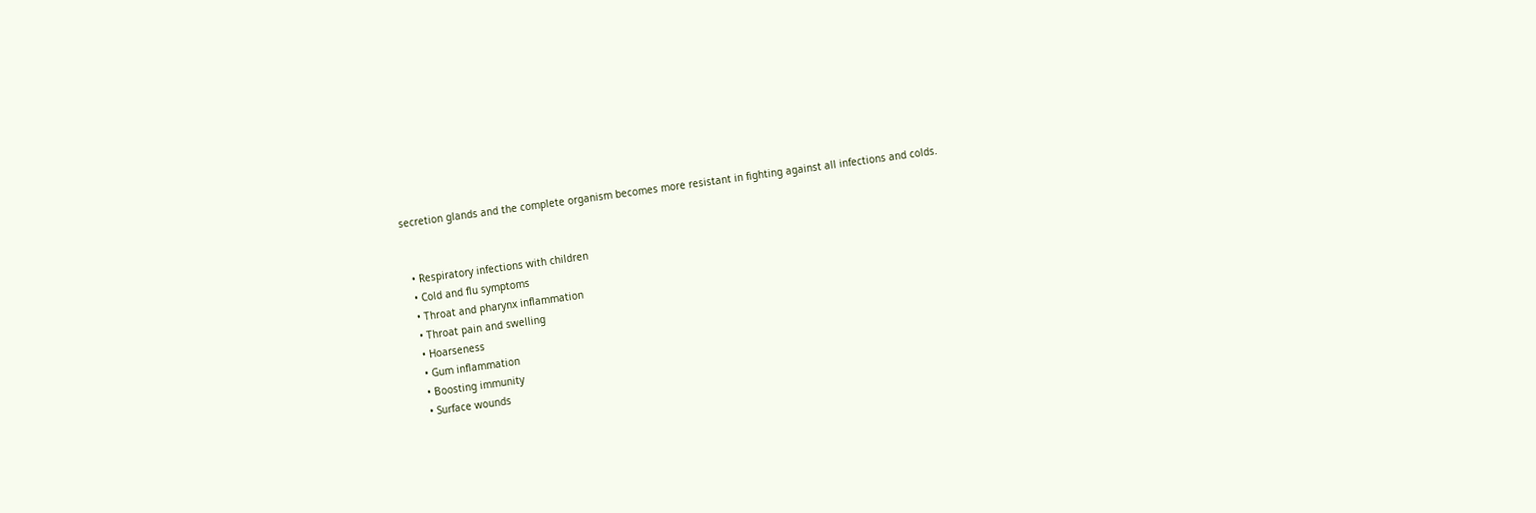secretion glands and the complete organism becomes more resistant in fighting against all infections and colds.


  • Respiratory infections with children
  • Cold and flu symptoms
  • Throat and pharynx inflammation
  • Throat pain and swelling
  • Hoarseness
  • Gum inflammation
  • Boosting immunity
  • Surface wounds